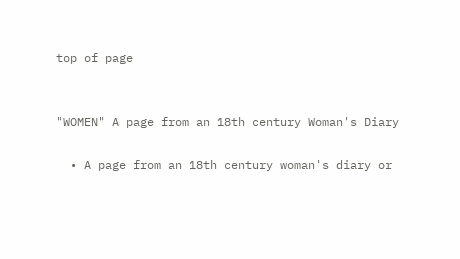top of page


"WOMEN" A page from an 18th century Woman's Diary

  • A page from an 18th century woman's diary or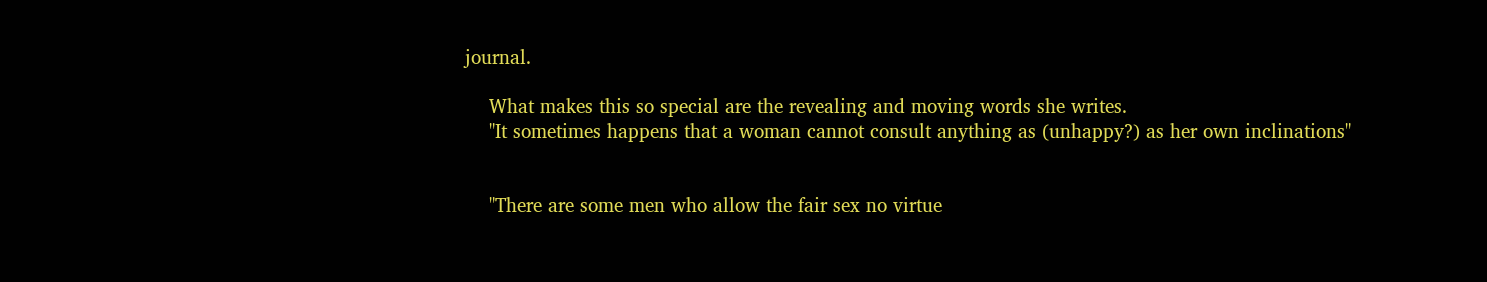journal.

    What makes this so special are the revealing and moving words she writes.
    "It sometimes happens that a woman cannot consult anything as (unhappy?) as her own inclinations"


    "There are some men who allow the fair sex no virtue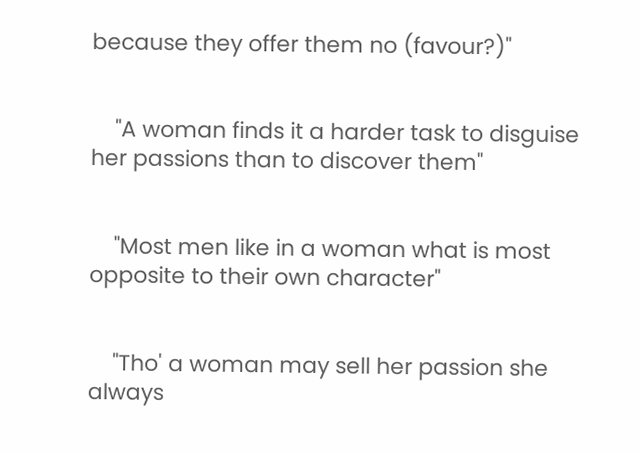because they offer them no (favour?)"


    "A woman finds it a harder task to disguise her passions than to discover them"


    "Most men like in a woman what is most opposite to their own character"


    "Tho' a woman may sell her passion she always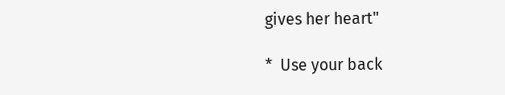gives her heart"

*  Use your back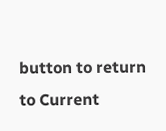button to return to Current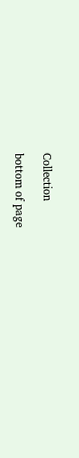Collection

bottom of page